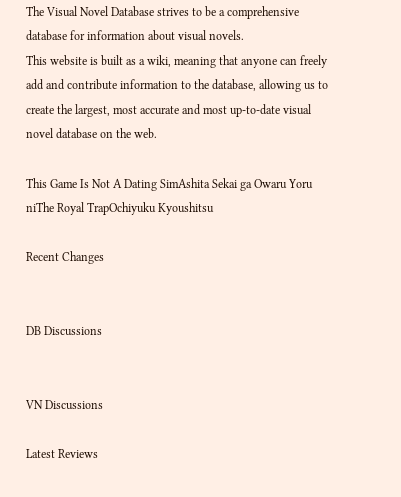The Visual Novel Database strives to be a comprehensive database for information about visual novels.
This website is built as a wiki, meaning that anyone can freely add and contribute information to the database, allowing us to create the largest, most accurate and most up-to-date visual novel database on the web.

This Game Is Not A Dating SimAshita Sekai ga Owaru Yoru niThe Royal TrapOchiyuku Kyoushitsu

Recent Changes


DB Discussions


VN Discussions

Latest Reviews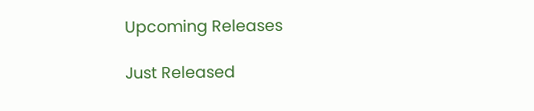Upcoming Releases

Just Released